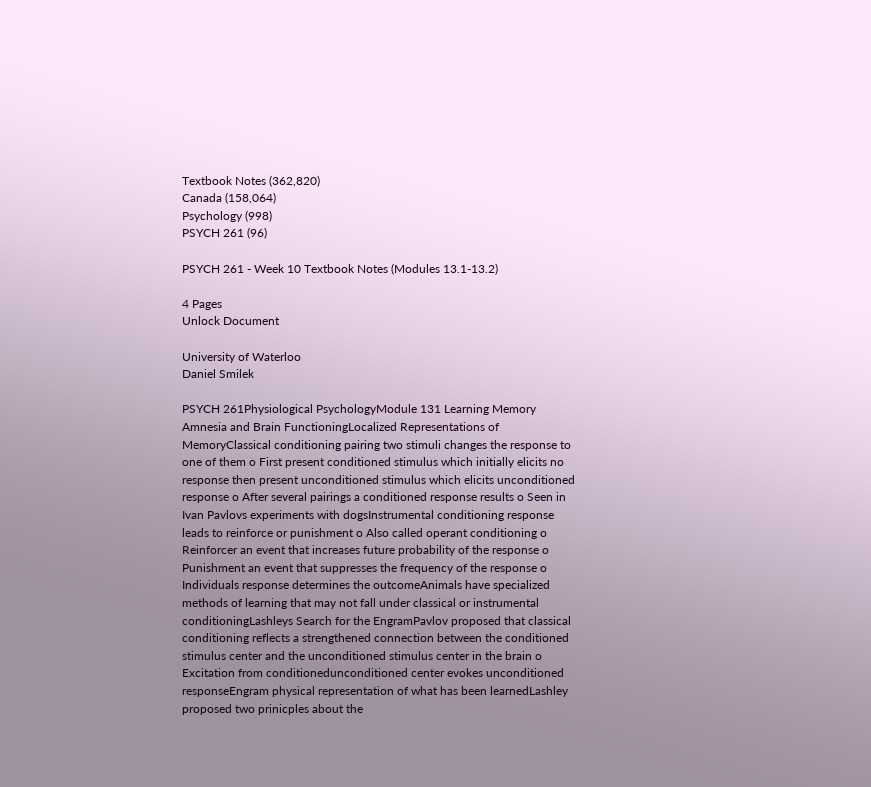Textbook Notes (362,820)
Canada (158,064)
Psychology (998)
PSYCH 261 (96)

PSYCH 261 - Week 10 Textbook Notes (Modules 13.1-13.2)

4 Pages
Unlock Document

University of Waterloo
Daniel Smilek

PSYCH 261Physiological PsychologyModule 131 Learning Memory Amnesia and Brain FunctioningLocalized Representations of MemoryClassical conditioning pairing two stimuli changes the response to one of them o First present conditioned stimulus which initially elicits no response then present unconditioned stimulus which elicits unconditioned response o After several pairings a conditioned response results o Seen in Ivan Pavlovs experiments with dogsInstrumental conditioning response leads to reinforce or punishment o Also called operant conditioning o Reinforcer an event that increases future probability of the response o Punishment an event that suppresses the frequency of the response o Individuals response determines the outcomeAnimals have specialized methods of learning that may not fall under classical or instrumental conditioningLashleys Search for the EngramPavlov proposed that classical conditioning reflects a strengthened connection between the conditioned stimulus center and the unconditioned stimulus center in the brain o Excitation from conditionedunconditioned center evokes unconditioned responseEngram physical representation of what has been learnedLashley proposed two prinicples about the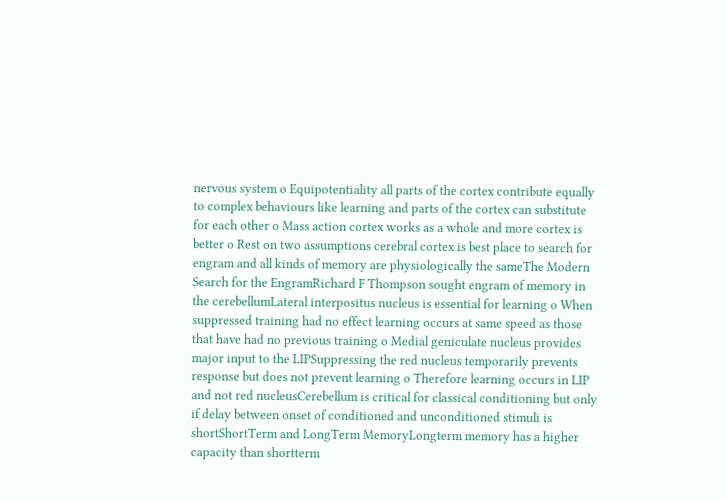nervous system o Equipotentiality all parts of the cortex contribute equally to complex behaviours like learning and parts of the cortex can substitute for each other o Mass action cortex works as a whole and more cortex is better o Rest on two assumptions cerebral cortex is best place to search for engram and all kinds of memory are physiologically the sameThe Modern Search for the EngramRichard F Thompson sought engram of memory in the cerebellumLateral interpositus nucleus is essential for learning o When suppressed training had no effect learning occurs at same speed as those that have had no previous training o Medial geniculate nucleus provides major input to the LIPSuppressing the red nucleus temporarily prevents response but does not prevent learning o Therefore learning occurs in LIP and not red nucleusCerebellum is critical for classical conditioning but only if delay between onset of conditioned and unconditioned stimuli is shortShortTerm and LongTerm MemoryLongterm memory has a higher capacity than shortterm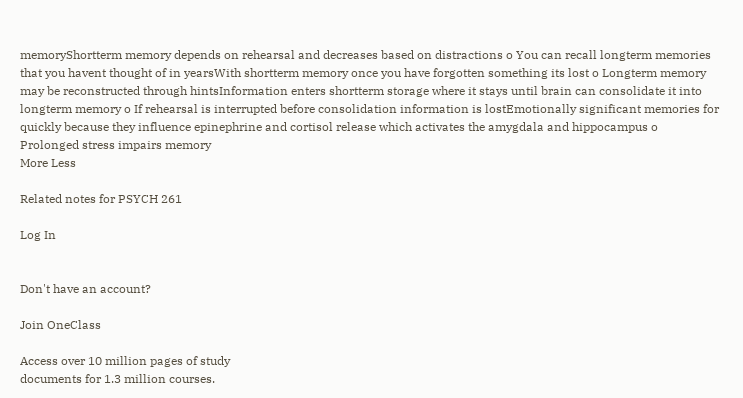memoryShortterm memory depends on rehearsal and decreases based on distractions o You can recall longterm memories that you havent thought of in yearsWith shortterm memory once you have forgotten something its lost o Longterm memory may be reconstructed through hintsInformation enters shortterm storage where it stays until brain can consolidate it into longterm memory o If rehearsal is interrupted before consolidation information is lostEmotionally significant memories for quickly because they influence epinephrine and cortisol release which activates the amygdala and hippocampus o Prolonged stress impairs memory
More Less

Related notes for PSYCH 261

Log In


Don't have an account?

Join OneClass

Access over 10 million pages of study
documents for 1.3 million courses.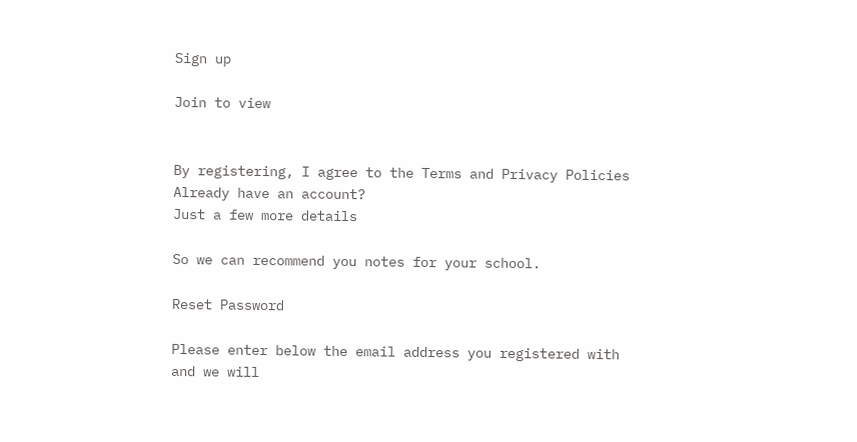Sign up

Join to view


By registering, I agree to the Terms and Privacy Policies
Already have an account?
Just a few more details

So we can recommend you notes for your school.

Reset Password

Please enter below the email address you registered with and we will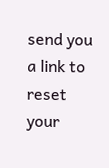send you a link to reset your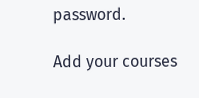password.

Add your courses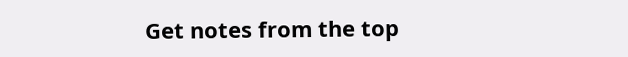Get notes from the top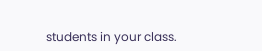students in your class.